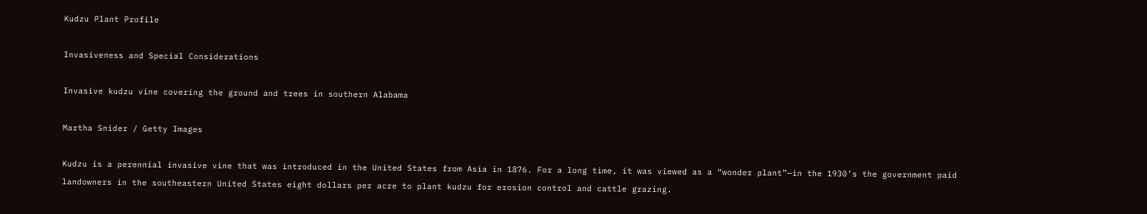Kudzu Plant Profile

Invasiveness and Special Considerations

Invasive kudzu vine covering the ground and trees in southern Alabama

Martha Snider / Getty Images

Kudzu is a perennial invasive vine that was introduced in the United States from Asia in 1876. For a long time, it was viewed as a “wonder plant”—in the 1930’s the government paid landowners in the southeastern United States eight dollars per acre to plant kudzu for erosion control and cattle grazing.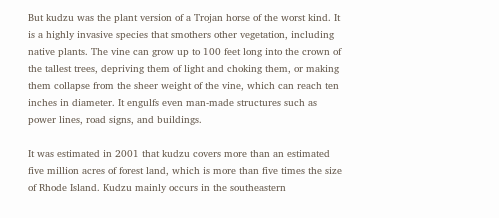But kudzu was the plant version of a Trojan horse of the worst kind. It is a highly invasive species that smothers other vegetation, including native plants. The vine can grow up to 100 feet long into the crown of the tallest trees, depriving them of light and choking them, or making them collapse from the sheer weight of the vine, which can reach ten inches in diameter. It engulfs even man-made structures such as power lines, road signs, and buildings.

It was estimated in 2001 that kudzu covers more than an estimated five million acres of forest land, which is more than five times the size of Rhode Island. Kudzu mainly occurs in the southeastern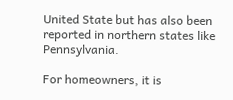United State but has also been reported in northern states like Pennsylvania.

For homeowners, it is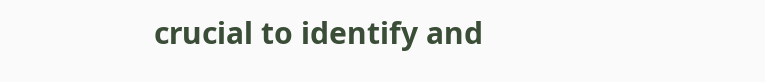crucial to identify and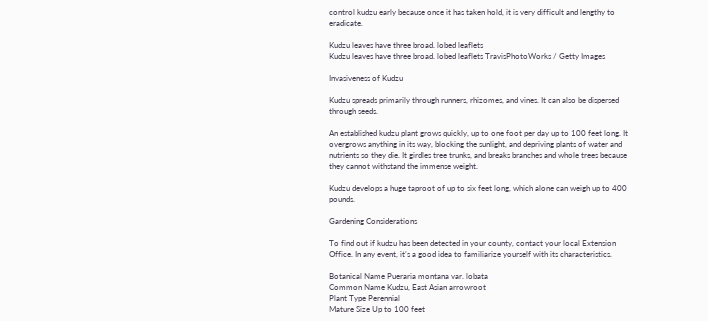control kudzu early because once it has taken hold, it is very difficult and lengthy to eradicate.

Kudzu leaves have three broad. lobed leaflets
Kudzu leaves have three broad. lobed leaflets TravisPhotoWorks / Getty Images

Invasiveness of Kudzu

Kudzu spreads primarily through runners, rhizomes, and vines. It can also be dispersed through seeds.

An established kudzu plant grows quickly, up to one foot per day up to 100 feet long. It overgrows anything in its way, blocking the sunlight, and depriving plants of water and nutrients so they die. It girdles tree trunks, and breaks branches and whole trees because they cannot withstand the immense weight.

Kudzu develops a huge taproot of up to six feet long, which alone can weigh up to 400 pounds.

Gardening Considerations

To find out if kudzu has been detected in your county, contact your local Extension Office. In any event, it’s a good idea to familiarize yourself with its characteristics.

Botanical Name Pueraria montana var. lobata
Common Name Kudzu, East Asian arrowroot
Plant Type Perennial
Mature Size Up to 100 feet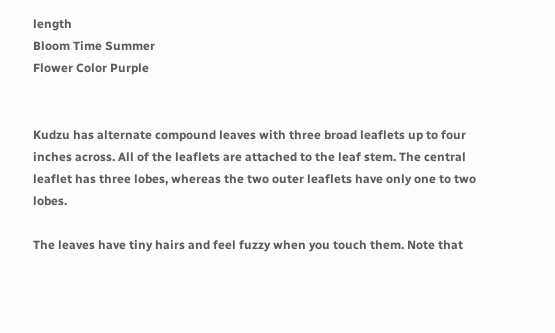length
Bloom Time Summer
Flower Color Purple


Kudzu has alternate compound leaves with three broad leaflets up to four inches across. All of the leaflets are attached to the leaf stem. The central leaflet has three lobes, whereas the two outer leaflets have only one to two lobes.

The leaves have tiny hairs and feel fuzzy when you touch them. Note that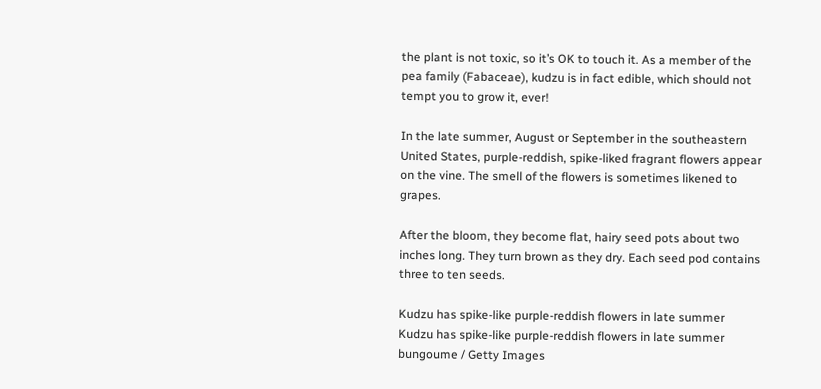the plant is not toxic, so it’s OK to touch it. As a member of the pea family (Fabaceae), kudzu is in fact edible, which should not tempt you to grow it, ever!

In the late summer, August or September in the southeastern United States, purple-reddish, spike-liked fragrant flowers appear on the vine. The smell of the flowers is sometimes likened to grapes.

After the bloom, they become flat, hairy seed pots about two inches long. They turn brown as they dry. Each seed pod contains three to ten seeds.

Kudzu has spike-like purple-reddish flowers in late summer
Kudzu has spike-like purple-reddish flowers in late summer bungoume / Getty Images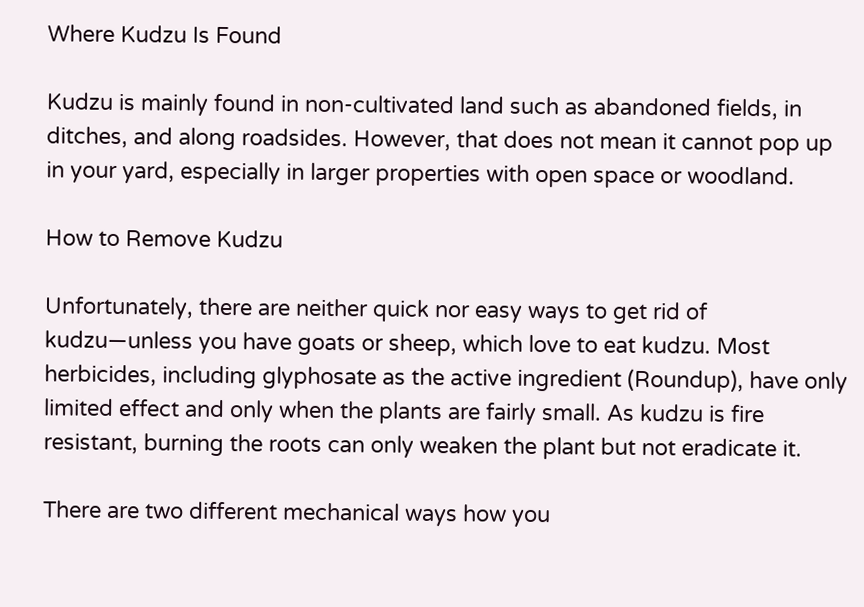Where Kudzu Is Found

Kudzu is mainly found in non-cultivated land such as abandoned fields, in ditches, and along roadsides. However, that does not mean it cannot pop up in your yard, especially in larger properties with open space or woodland.

How to Remove Kudzu

Unfortunately, there are neither quick nor easy ways to get rid of kudzu—unless you have goats or sheep, which love to eat kudzu. Most herbicides, including glyphosate as the active ingredient (Roundup), have only limited effect and only when the plants are fairly small. As kudzu is fire resistant, burning the roots can only weaken the plant but not eradicate it.

There are two different mechanical ways how you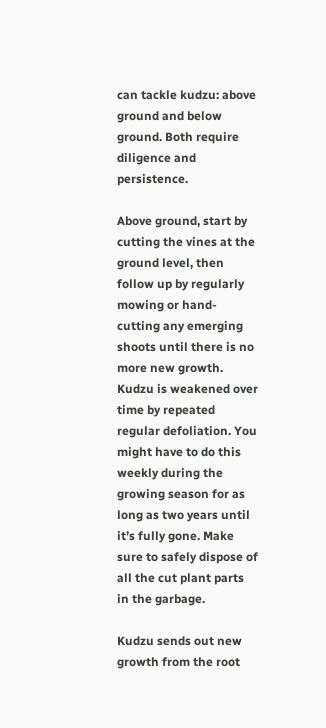can tackle kudzu: above ground and below ground. Both require diligence and persistence.

Above ground, start by cutting the vines at the ground level, then follow up by regularly mowing or hand-cutting any emerging shoots until there is no more new growth. Kudzu is weakened over time by repeated regular defoliation. You might have to do this weekly during the growing season for as long as two years until it’s fully gone. Make sure to safely dispose of all the cut plant parts in the garbage.

Kudzu sends out new growth from the root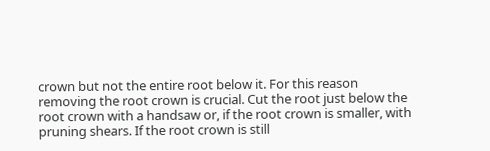crown but not the entire root below it. For this reason removing the root crown is crucial. Cut the root just below the root crown with a handsaw or, if the root crown is smaller, with pruning shears. If the root crown is still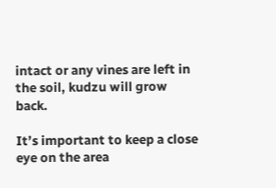intact or any vines are left in the soil, kudzu will grow back.

It’s important to keep a close eye on the area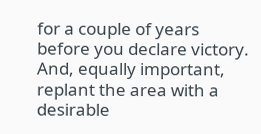for a couple of years before you declare victory. And, equally important, replant the area with a desirable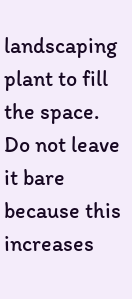landscaping plant to fill the space. Do not leave it bare because this increases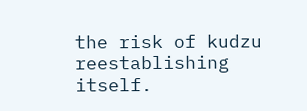the risk of kudzu reestablishing itself.